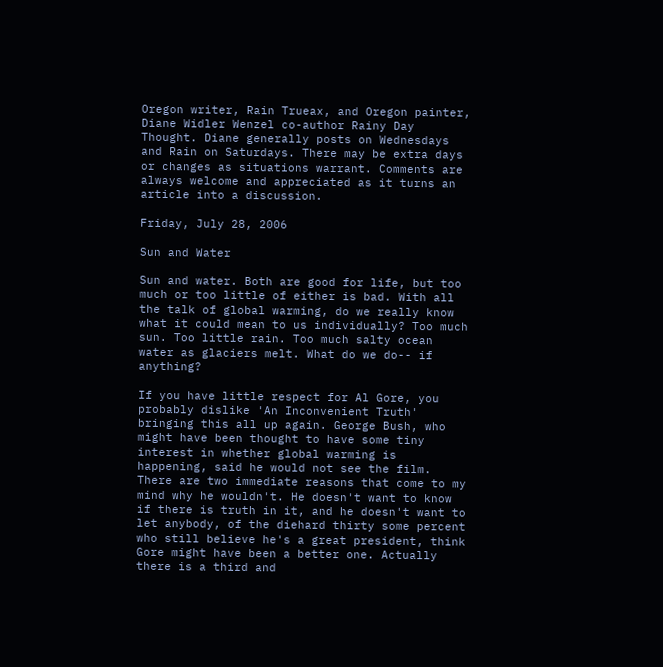Oregon writer, Rain Trueax, and Oregon painter, Diane Widler Wenzel co-author Rainy Day Thought. Diane generally posts on Wednesdays and Rain on Saturdays. There may be extra days or changes as situations warrant. Comments are always welcome and appreciated as it turns an article into a discussion.

Friday, July 28, 2006

Sun and Water

Sun and water. Both are good for life, but too much or too little of either is bad. With all the talk of global warming, do we really know what it could mean to us individually? Too much sun. Too little rain. Too much salty ocean water as glaciers melt. What do we do-- if anything?

If you have little respect for Al Gore, you probably dislike 'An Inconvenient Truth' bringing this all up again. George Bush, who might have been thought to have some tiny interest in whether global warming is happening, said he would not see the film. There are two immediate reasons that come to my mind why he wouldn't. He doesn't want to know if there is truth in it, and he doesn't want to let anybody, of the diehard thirty some percent who still believe he's a great president, think Gore might have been a better one. Actually there is a third and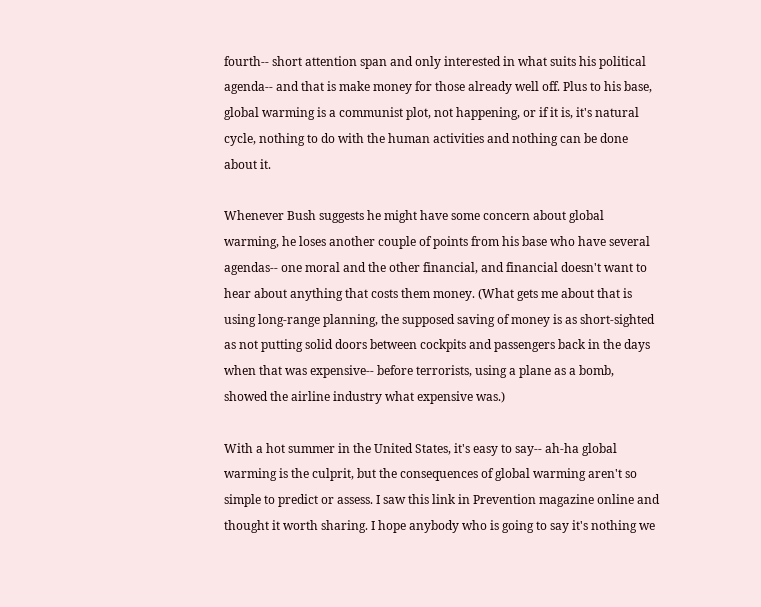fourth-- short attention span and only interested in what suits his political agenda-- and that is make money for those already well off. Plus to his base, global warming is a communist plot, not happening, or if it is, it's natural cycle, nothing to do with the human activities and nothing can be done about it.

Whenever Bush suggests he might have some concern about global warming, he loses another couple of points from his base who have several agendas-- one moral and the other financial, and financial doesn't want to hear about anything that costs them money. (What gets me about that is using long-range planning, the supposed saving of money is as short-sighted as not putting solid doors between cockpits and passengers back in the days when that was expensive-- before terrorists, using a plane as a bomb, showed the airline industry what expensive was.)

With a hot summer in the United States, it's easy to say-- ah-ha global warming is the culprit, but the consequences of global warming aren't so simple to predict or assess. I saw this link in Prevention magazine online and thought it worth sharing. I hope anybody who is going to say it's nothing we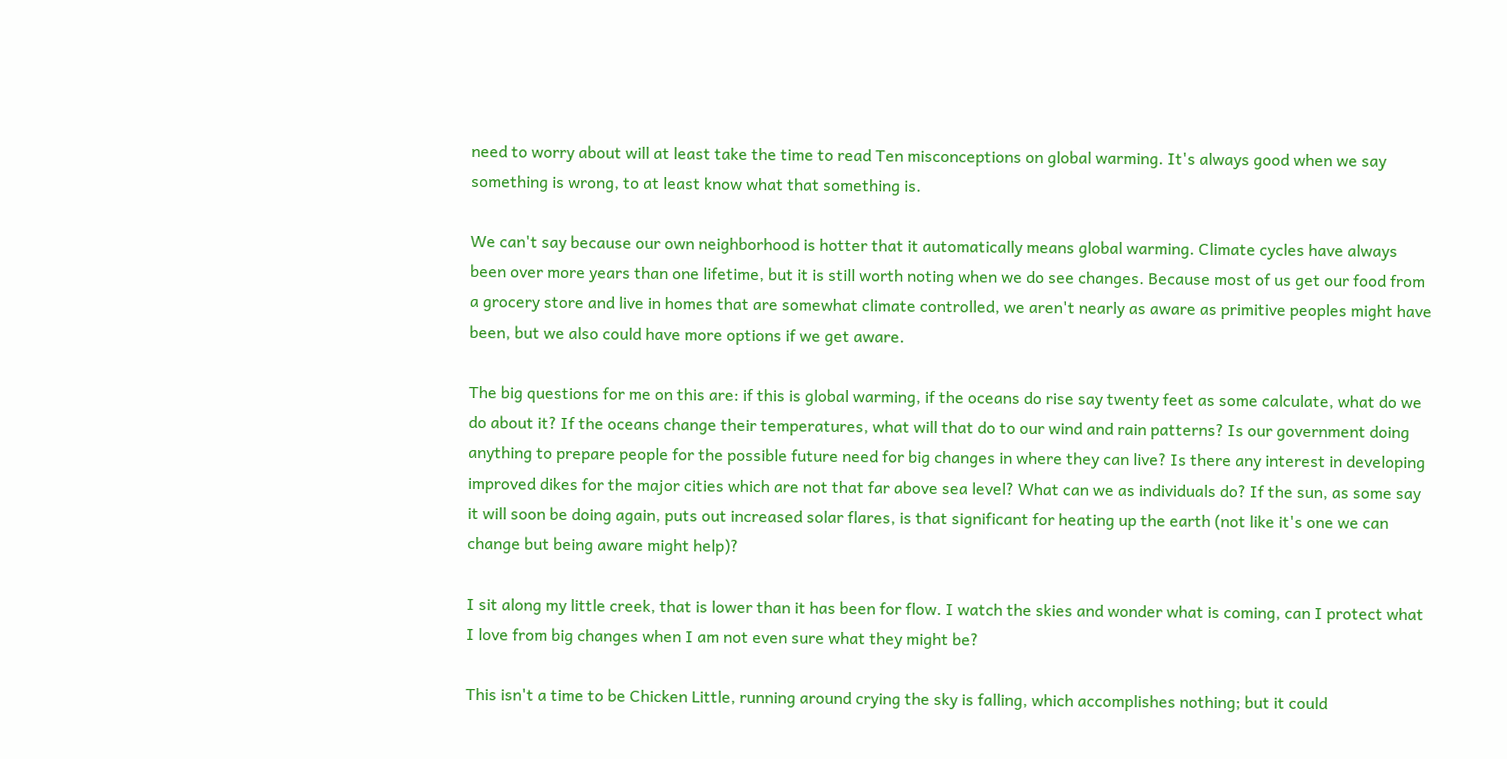need to worry about will at least take the time to read Ten misconceptions on global warming. It's always good when we say something is wrong, to at least know what that something is.

We can't say because our own neighborhood is hotter that it automatically means global warming. Climate cycles have always been over more years than one lifetime, but it is still worth noting when we do see changes. Because most of us get our food from a grocery store and live in homes that are somewhat climate controlled, we aren't nearly as aware as primitive peoples might have been, but we also could have more options if we get aware.

The big questions for me on this are: if this is global warming, if the oceans do rise say twenty feet as some calculate, what do we do about it? If the oceans change their temperatures, what will that do to our wind and rain patterns? Is our government doing anything to prepare people for the possible future need for big changes in where they can live? Is there any interest in developing improved dikes for the major cities which are not that far above sea level? What can we as individuals do? If the sun, as some say it will soon be doing again, puts out increased solar flares, is that significant for heating up the earth (not like it's one we can change but being aware might help)?

I sit along my little creek, that is lower than it has been for flow. I watch the skies and wonder what is coming, can I protect what I love from big changes when I am not even sure what they might be?

This isn't a time to be Chicken Little, running around crying the sky is falling, which accomplishes nothing; but it could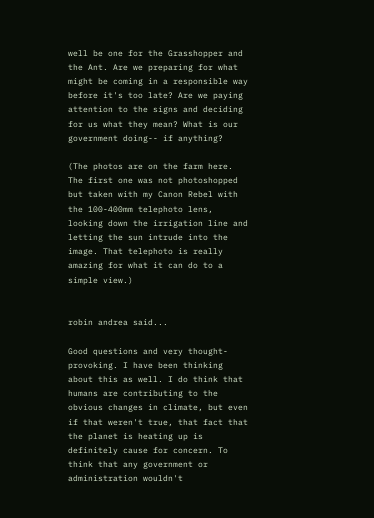well be one for the Grasshopper and the Ant. Are we preparing for what might be coming in a responsible way before it's too late? Are we paying attention to the signs and deciding for us what they mean? What is our government doing-- if anything?

(The photos are on the farm here. The first one was not photoshopped but taken with my Canon Rebel with the 100-400mm telephoto lens, looking down the irrigation line and letting the sun intrude into the image. That telephoto is really amazing for what it can do to a simple view.)


robin andrea said...

Good questions and very thought-provoking. I have been thinking about this as well. I do think that humans are contributing to the obvious changes in climate, but even if that weren't true, that fact that the planet is heating up is definitely cause for concern. To think that any government or administration wouldn't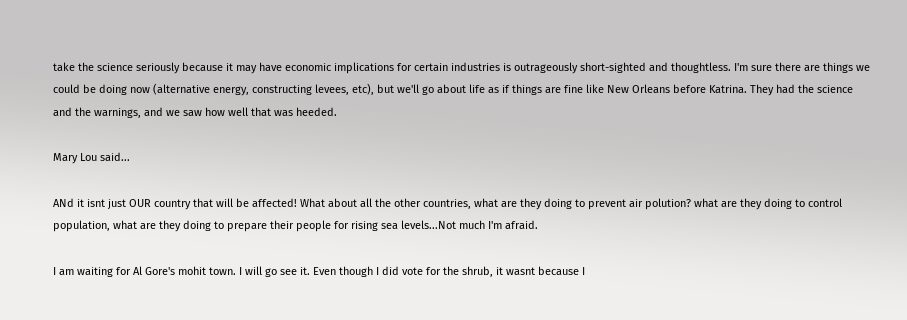take the science seriously because it may have economic implications for certain industries is outrageously short-sighted and thoughtless. I'm sure there are things we could be doing now (alternative energy, constructing levees, etc), but we'll go about life as if things are fine like New Orleans before Katrina. They had the science and the warnings, and we saw how well that was heeded.

Mary Lou said...

ANd it isnt just OUR country that will be affected! What about all the other countries, what are they doing to prevent air polution? what are they doing to control population, what are they doing to prepare their people for rising sea levels...Not much I'm afraid.

I am waiting for Al Gore's mohit town. I will go see it. Even though I did vote for the shrub, it wasnt because I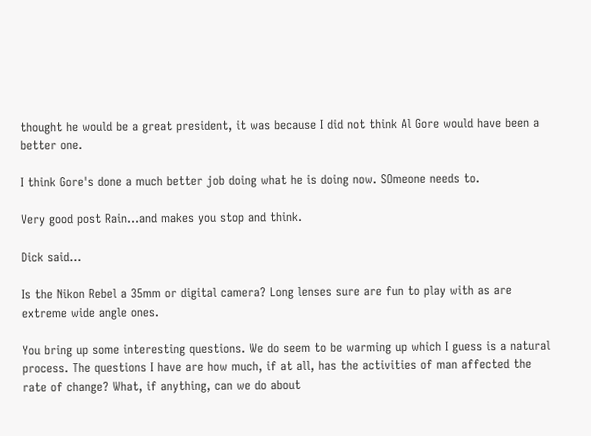thought he would be a great president, it was because I did not think Al Gore would have been a better one.

I think Gore's done a much better job doing what he is doing now. SOmeone needs to.

Very good post Rain...and makes you stop and think.

Dick said...

Is the Nikon Rebel a 35mm or digital camera? Long lenses sure are fun to play with as are extreme wide angle ones.

You bring up some interesting questions. We do seem to be warming up which I guess is a natural process. The questions I have are how much, if at all, has the activities of man affected the rate of change? What, if anything, can we do about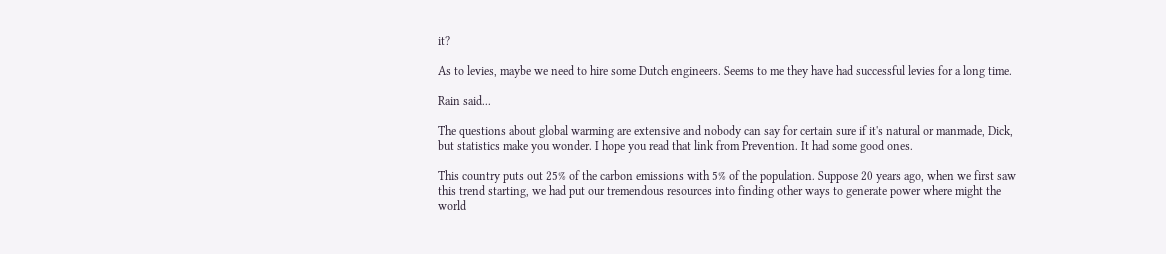it?

As to levies, maybe we need to hire some Dutch engineers. Seems to me they have had successful levies for a long time.

Rain said...

The questions about global warming are extensive and nobody can say for certain sure if it's natural or manmade, Dick, but statistics make you wonder. I hope you read that link from Prevention. It had some good ones.

This country puts out 25% of the carbon emissions with 5% of the population. Suppose 20 years ago, when we first saw this trend starting, we had put our tremendous resources into finding other ways to generate power where might the world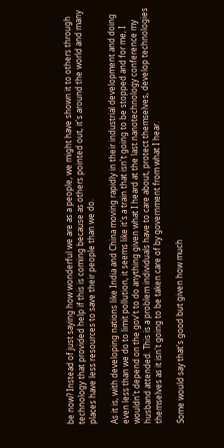be now? Instead of just saying how wonderful we are as a people, we might have shown it to others through technology that provided help if this is coming because as others pointed out, it's around the world and many places have less resources to save their people than we do.

As it is, with developing nations like India and China moving rapidly in their industrial development and doing even less than we do to limit pollution, it seems like it's a train that isn't going to be stopped and for me, I wouldn't depend on the gov't to do anything given what I heard at the last nanotechnology conference my husband attended. This is a problem individuals have to care about, protect themselves, develop technologies themselves as it isn't going to be taken care of by government from what I hear.

Some would say that's good but given how much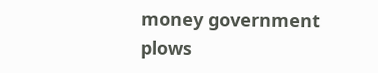money government plows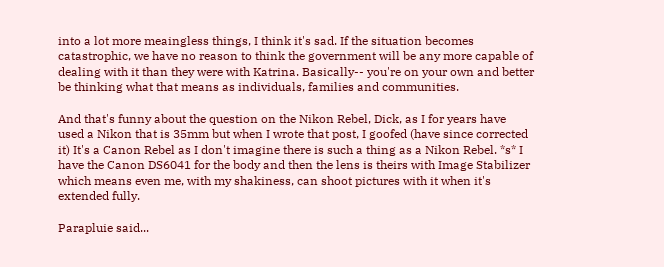into a lot more meaingless things, I think it's sad. If the situation becomes catastrophic, we have no reason to think the government will be any more capable of dealing with it than they were with Katrina. Basically-- you're on your own and better be thinking what that means as individuals, families and communities.

And that's funny about the question on the Nikon Rebel, Dick, as I for years have used a Nikon that is 35mm but when I wrote that post, I goofed (have since corrected it) It's a Canon Rebel as I don't imagine there is such a thing as a Nikon Rebel. *s* I have the Canon DS6041 for the body and then the lens is theirs with Image Stabilizer which means even me, with my shakiness, can shoot pictures with it when it's extended fully.

Parapluie said...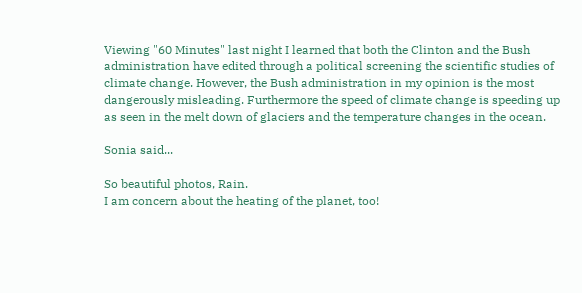Viewing "60 Minutes" last night I learned that both the Clinton and the Bush administration have edited through a political screening the scientific studies of climate change. However, the Bush administration in my opinion is the most dangerously misleading. Furthermore the speed of climate change is speeding up as seen in the melt down of glaciers and the temperature changes in the ocean.

Sonia said...

So beautiful photos, Rain.
I am concern about the heating of the planet, too!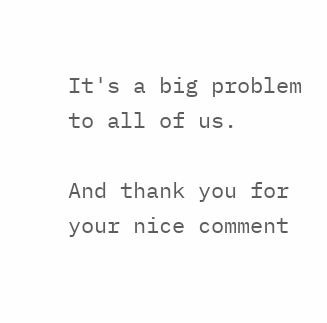It's a big problem to all of us.

And thank you for your nice comment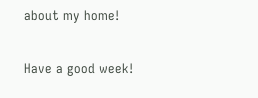about my home!

Have a good week!